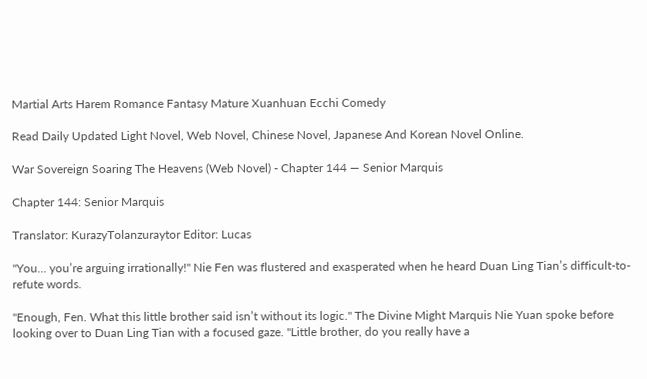Martial Arts Harem Romance Fantasy Mature Xuanhuan Ecchi Comedy

Read Daily Updated Light Novel, Web Novel, Chinese Novel, Japanese And Korean Novel Online.

War Sovereign Soaring The Heavens (Web Novel) - Chapter 144 — Senior Marquis

Chapter 144: Senior Marquis

Translator: KurazyTolanzuraytor Editor: Lucas

"You… you’re arguing irrationally!" Nie Fen was flustered and exasperated when he heard Duan Ling Tian’s difficult-to-refute words.

"Enough, Fen. What this little brother said isn’t without its logic." The Divine Might Marquis Nie Yuan spoke before looking over to Duan Ling Tian with a focused gaze. "Little brother, do you really have a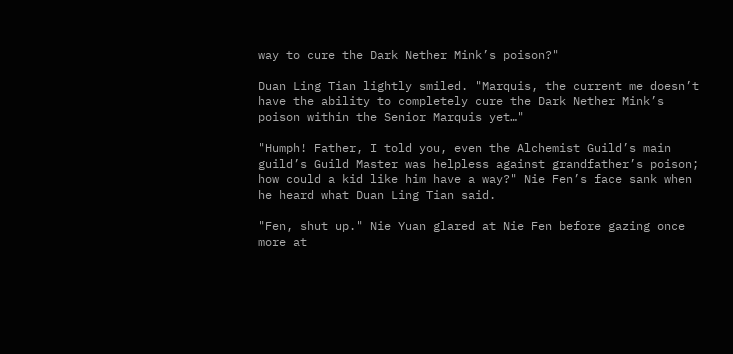way to cure the Dark Nether Mink’s poison?"

Duan Ling Tian lightly smiled. "Marquis, the current me doesn’t have the ability to completely cure the Dark Nether Mink’s poison within the Senior Marquis yet…"

"Humph! Father, I told you, even the Alchemist Guild’s main guild’s Guild Master was helpless against grandfather’s poison; how could a kid like him have a way?" Nie Fen’s face sank when he heard what Duan Ling Tian said.

"Fen, shut up." Nie Yuan glared at Nie Fen before gazing once more at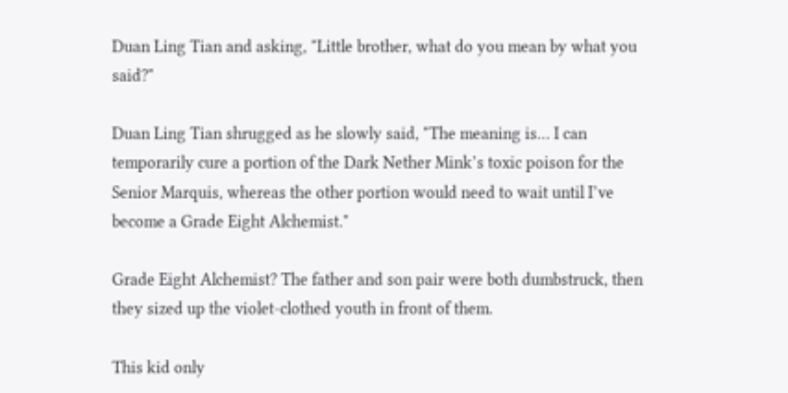Duan Ling Tian and asking, "Little brother, what do you mean by what you said?"

Duan Ling Tian shrugged as he slowly said, "The meaning is… I can temporarily cure a portion of the Dark Nether Mink’s toxic poison for the Senior Marquis, whereas the other portion would need to wait until I’ve become a Grade Eight Alchemist."

Grade Eight Alchemist? The father and son pair were both dumbstruck, then they sized up the violet-clothed youth in front of them.

This kid only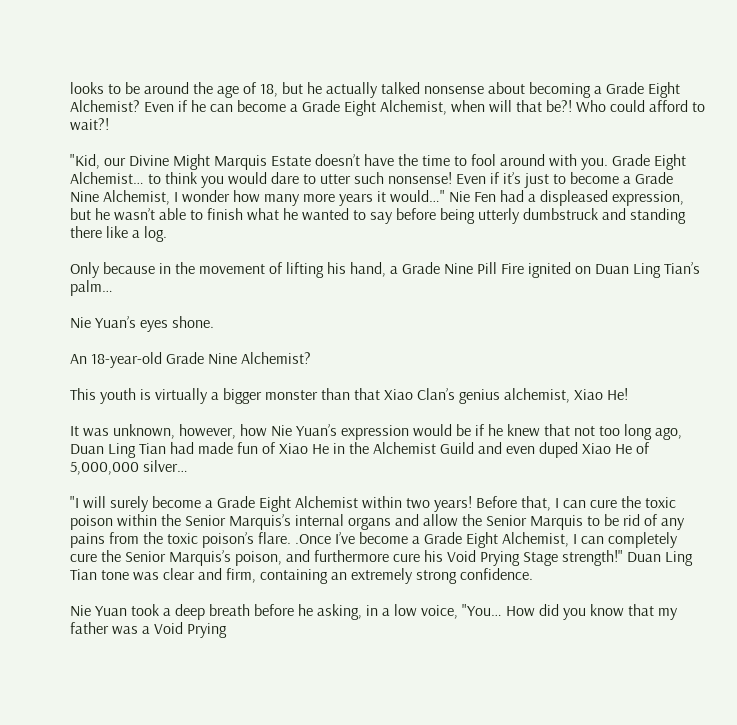looks to be around the age of 18, but he actually talked nonsense about becoming a Grade Eight Alchemist? Even if he can become a Grade Eight Alchemist, when will that be?! Who could afford to wait?!

"Kid, our Divine Might Marquis Estate doesn’t have the time to fool around with you. Grade Eight Alchemist… to think you would dare to utter such nonsense! Even if it’s just to become a Grade Nine Alchemist, I wonder how many more years it would…" Nie Fen had a displeased expression, but he wasn’t able to finish what he wanted to say before being utterly dumbstruck and standing there like a log.

Only because in the movement of lifting his hand, a Grade Nine Pill Fire ignited on Duan Ling Tian’s palm…

Nie Yuan’s eyes shone.

An 18-year-old Grade Nine Alchemist?

This youth is virtually a bigger monster than that Xiao Clan’s genius alchemist, Xiao He!

It was unknown, however, how Nie Yuan’s expression would be if he knew that not too long ago, Duan Ling Tian had made fun of Xiao He in the Alchemist Guild and even duped Xiao He of 5,000,000 silver…

"I will surely become a Grade Eight Alchemist within two years! Before that, I can cure the toxic poison within the Senior Marquis’s internal organs and allow the Senior Marquis to be rid of any pains from the toxic poison’s flare. .Once I’ve become a Grade Eight Alchemist, I can completely cure the Senior Marquis’s poison, and furthermore cure his Void Prying Stage strength!" Duan Ling Tian tone was clear and firm, containing an extremely strong confidence.

Nie Yuan took a deep breath before he asking, in a low voice, "You… How did you know that my father was a Void Prying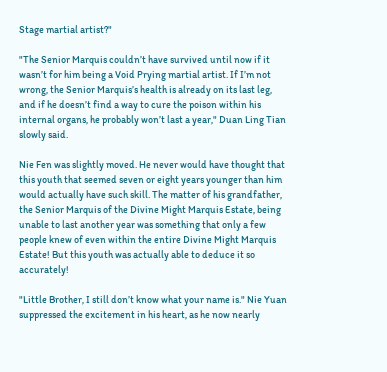Stage martial artist?"

"The Senior Marquis couldn’t have survived until now if it wasn’t for him being a Void Prying martial artist. If I’m not wrong, the Senior Marquis’s health is already on its last leg, and if he doesn’t find a way to cure the poison within his internal organs, he probably won’t last a year," Duan Ling Tian slowly said.

Nie Fen was slightly moved. He never would have thought that this youth that seemed seven or eight years younger than him would actually have such skill. The matter of his grandfather, the Senior Marquis of the Divine Might Marquis Estate, being unable to last another year was something that only a few people knew of even within the entire Divine Might Marquis Estate! But this youth was actually able to deduce it so accurately!

"Little Brother, I still don’t know what your name is." Nie Yuan suppressed the excitement in his heart, as he now nearly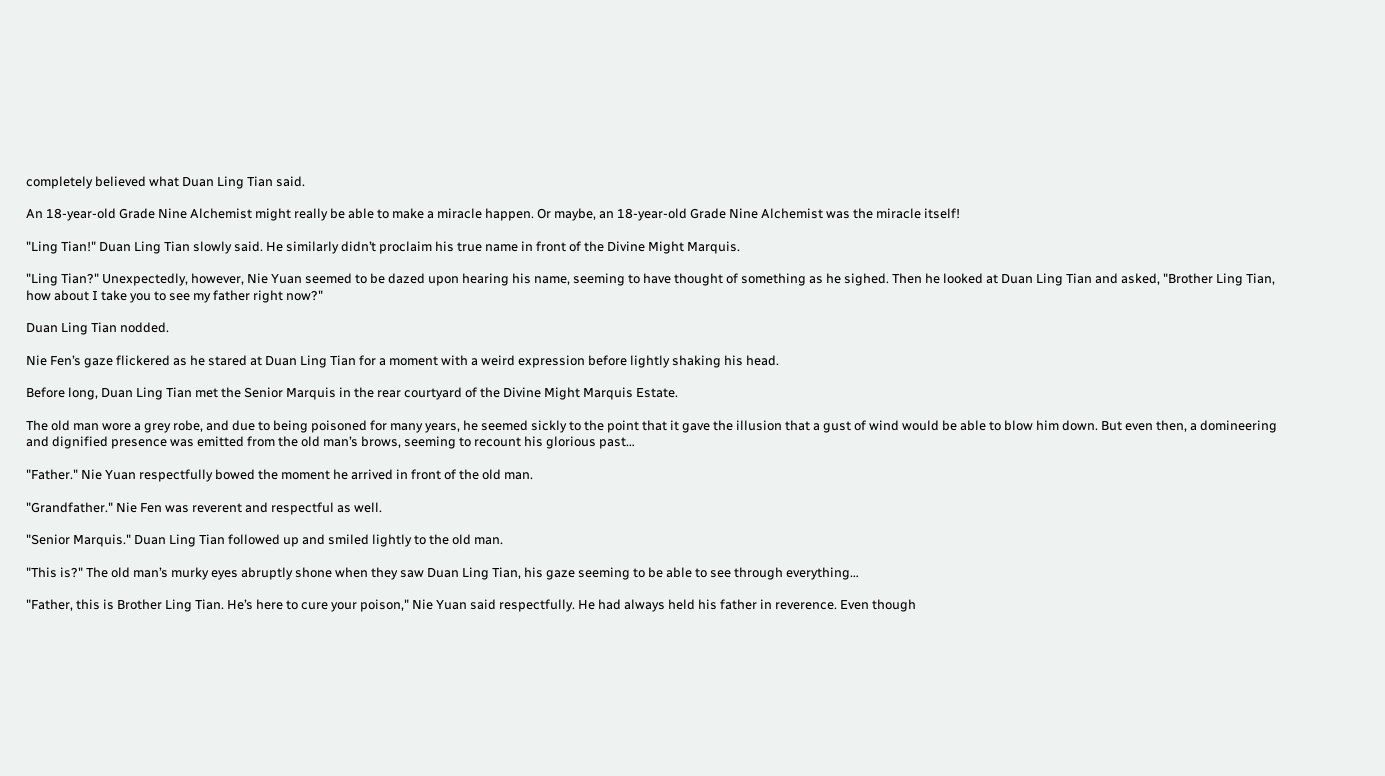completely believed what Duan Ling Tian said.

An 18-year-old Grade Nine Alchemist might really be able to make a miracle happen. Or maybe, an 18-year-old Grade Nine Alchemist was the miracle itself!

"Ling Tian!" Duan Ling Tian slowly said. He similarly didn’t proclaim his true name in front of the Divine Might Marquis.

"Ling Tian?" Unexpectedly, however, Nie Yuan seemed to be dazed upon hearing his name, seeming to have thought of something as he sighed. Then he looked at Duan Ling Tian and asked, "Brother Ling Tian, how about I take you to see my father right now?"

Duan Ling Tian nodded.

Nie Fen’s gaze flickered as he stared at Duan Ling Tian for a moment with a weird expression before lightly shaking his head.

Before long, Duan Ling Tian met the Senior Marquis in the rear courtyard of the Divine Might Marquis Estate.

The old man wore a grey robe, and due to being poisoned for many years, he seemed sickly to the point that it gave the illusion that a gust of wind would be able to blow him down. But even then, a domineering and dignified presence was emitted from the old man’s brows, seeming to recount his glorious past…

"Father." Nie Yuan respectfully bowed the moment he arrived in front of the old man.

"Grandfather." Nie Fen was reverent and respectful as well.

"Senior Marquis." Duan Ling Tian followed up and smiled lightly to the old man.

"This is?" The old man’s murky eyes abruptly shone when they saw Duan Ling Tian, his gaze seeming to be able to see through everything…

"Father, this is Brother Ling Tian. He’s here to cure your poison," Nie Yuan said respectfully. He had always held his father in reverence. Even though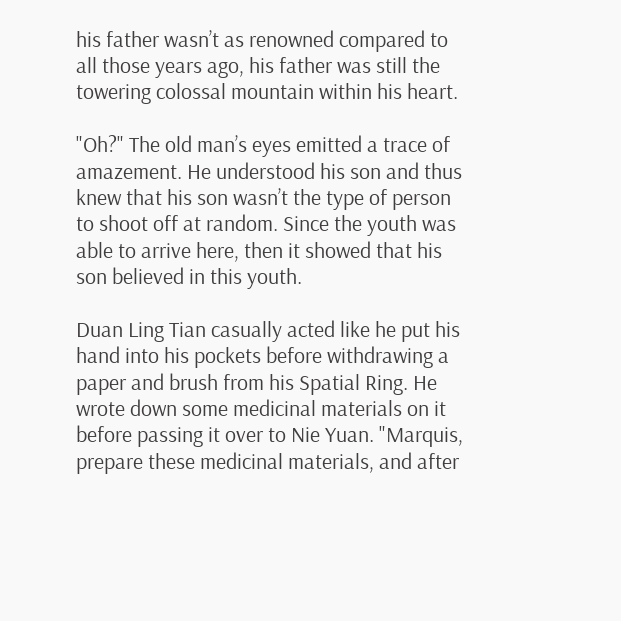his father wasn’t as renowned compared to all those years ago, his father was still the towering colossal mountain within his heart.

"Oh?" The old man’s eyes emitted a trace of amazement. He understood his son and thus knew that his son wasn’t the type of person to shoot off at random. Since the youth was able to arrive here, then it showed that his son believed in this youth.

Duan Ling Tian casually acted like he put his hand into his pockets before withdrawing a paper and brush from his Spatial Ring. He wrote down some medicinal materials on it before passing it over to Nie Yuan. "Marquis, prepare these medicinal materials, and after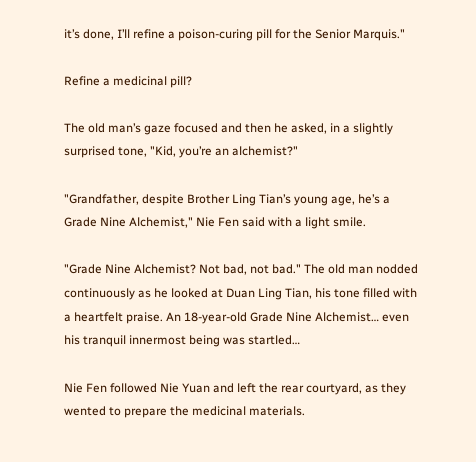it’s done, I’ll refine a poison-curing pill for the Senior Marquis."

Refine a medicinal pill?

The old man’s gaze focused and then he asked, in a slightly surprised tone, "Kid, you’re an alchemist?"

"Grandfather, despite Brother Ling Tian’s young age, he’s a Grade Nine Alchemist," Nie Fen said with a light smile.

"Grade Nine Alchemist? Not bad, not bad." The old man nodded continuously as he looked at Duan Ling Tian, his tone filled with a heartfelt praise. An 18-year-old Grade Nine Alchemist… even his tranquil innermost being was startled…

Nie Fen followed Nie Yuan and left the rear courtyard, as they wented to prepare the medicinal materials.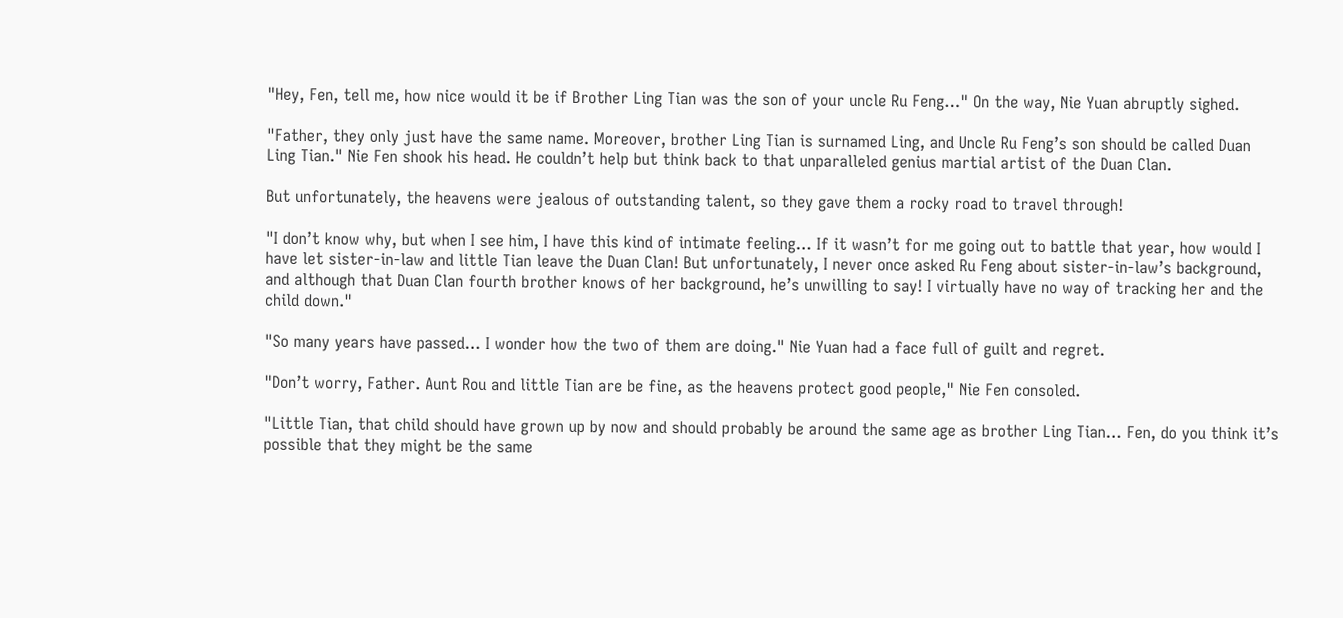"Hey, Fen, tell me, how nice would it be if Brother Ling Tian was the son of your uncle Ru Feng…" On the way, Nie Yuan abruptly sighed.

"Father, they only just have the same name. Moreover, brother Ling Tian is surnamed Ling, and Uncle Ru Feng’s son should be called Duan Ling Tian." Nie Fen shook his head. He couldn’t help but think back to that unparalleled genius martial artist of the Duan Clan.

But unfortunately, the heavens were jealous of outstanding talent, so they gave them a rocky road to travel through!

"I don’t know why, but when I see him, I have this kind of intimate feeling… If it wasn’t for me going out to battle that year, how would I have let sister-in-law and little Tian leave the Duan Clan! But unfortunately, I never once asked Ru Feng about sister-in-law’s background, and although that Duan Clan fourth brother knows of her background, he’s unwilling to say! I virtually have no way of tracking her and the child down."

"So many years have passed… I wonder how the two of them are doing." Nie Yuan had a face full of guilt and regret.

"Don’t worry, Father. Aunt Rou and little Tian are be fine, as the heavens protect good people," Nie Fen consoled.

"Little Tian, that child should have grown up by now and should probably be around the same age as brother Ling Tian… Fen, do you think it’s possible that they might be the same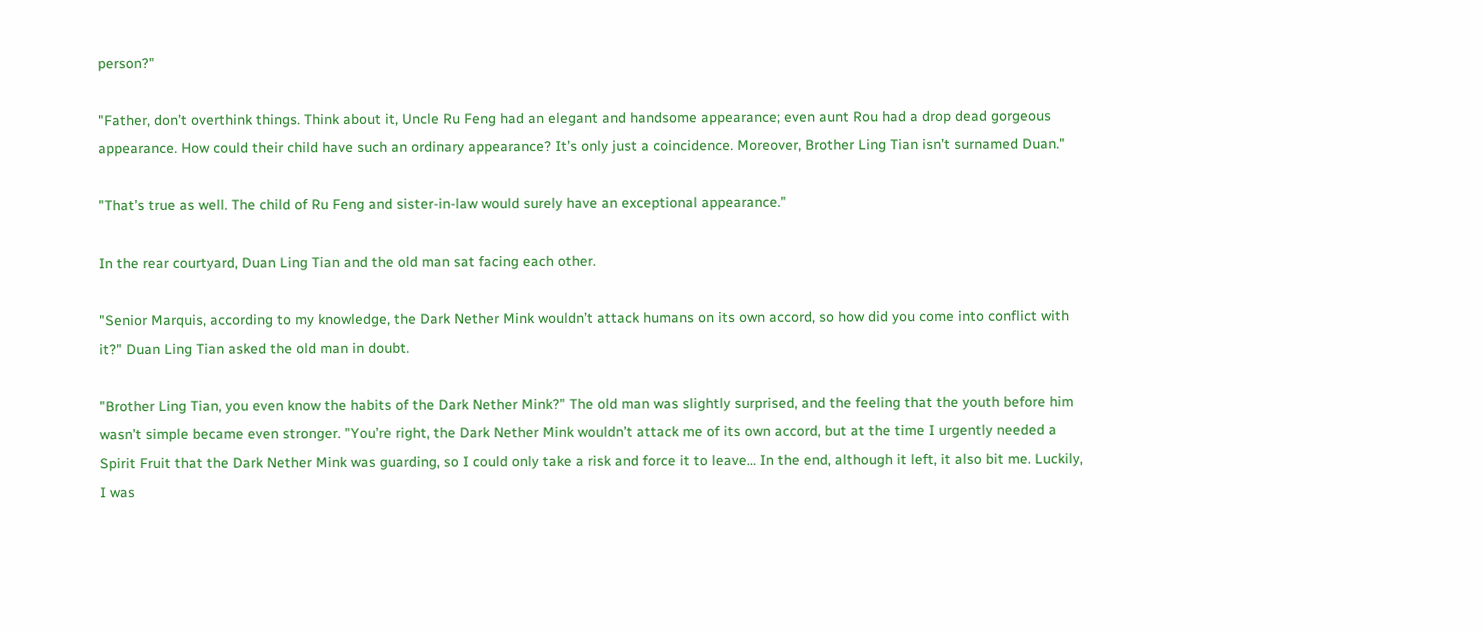person?"

"Father, don’t overthink things. Think about it, Uncle Ru Feng had an elegant and handsome appearance; even aunt Rou had a drop dead gorgeous appearance. How could their child have such an ordinary appearance? It’s only just a coincidence. Moreover, Brother Ling Tian isn’t surnamed Duan."

"That’s true as well. The child of Ru Feng and sister-in-law would surely have an exceptional appearance."

In the rear courtyard, Duan Ling Tian and the old man sat facing each other.

"Senior Marquis, according to my knowledge, the Dark Nether Mink wouldn’t attack humans on its own accord, so how did you come into conflict with it?" Duan Ling Tian asked the old man in doubt.

"Brother Ling Tian, you even know the habits of the Dark Nether Mink?" The old man was slightly surprised, and the feeling that the youth before him wasn’t simple became even stronger. "You’re right, the Dark Nether Mink wouldn’t attack me of its own accord, but at the time I urgently needed a Spirit Fruit that the Dark Nether Mink was guarding, so I could only take a risk and force it to leave… In the end, although it left, it also bit me. Luckily, I was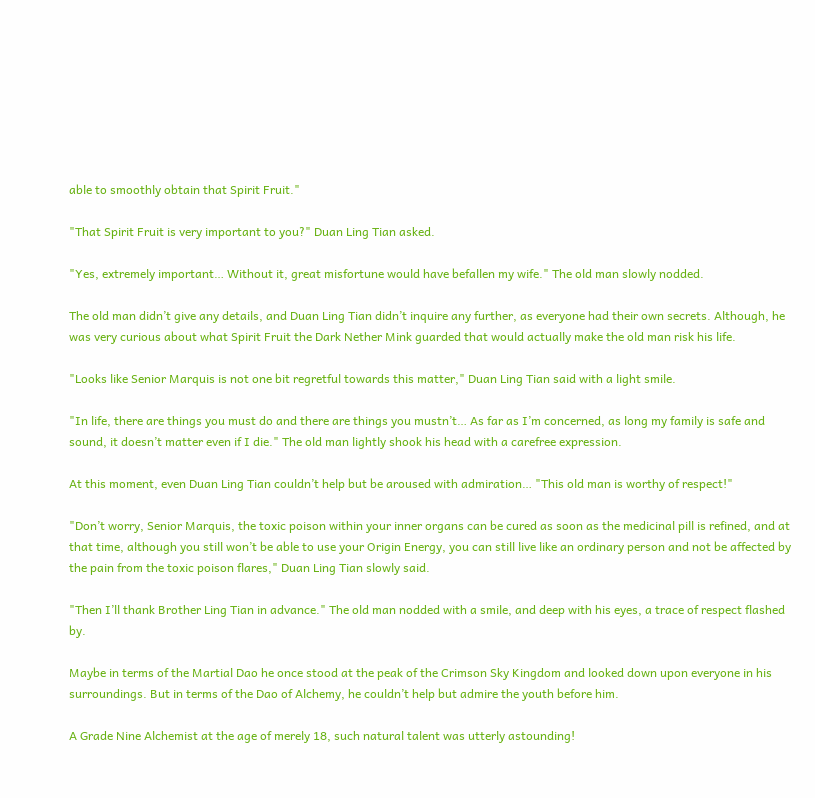able to smoothly obtain that Spirit Fruit."

"That Spirit Fruit is very important to you?" Duan Ling Tian asked.

"Yes, extremely important… Without it, great misfortune would have befallen my wife." The old man slowly nodded.

The old man didn’t give any details, and Duan Ling Tian didn’t inquire any further, as everyone had their own secrets. Although, he was very curious about what Spirit Fruit the Dark Nether Mink guarded that would actually make the old man risk his life.

"Looks like Senior Marquis is not one bit regretful towards this matter," Duan Ling Tian said with a light smile.

"In life, there are things you must do and there are things you mustn’t… As far as I’m concerned, as long my family is safe and sound, it doesn’t matter even if I die." The old man lightly shook his head with a carefree expression.

At this moment, even Duan Ling Tian couldn’t help but be aroused with admiration… "This old man is worthy of respect!"

"Don’t worry, Senior Marquis, the toxic poison within your inner organs can be cured as soon as the medicinal pill is refined, and at that time, although you still won’t be able to use your Origin Energy, you can still live like an ordinary person and not be affected by the pain from the toxic poison flares," Duan Ling Tian slowly said.

"Then I’ll thank Brother Ling Tian in advance." The old man nodded with a smile, and deep with his eyes, a trace of respect flashed by.

Maybe in terms of the Martial Dao he once stood at the peak of the Crimson Sky Kingdom and looked down upon everyone in his surroundings. But in terms of the Dao of Alchemy, he couldn’t help but admire the youth before him.

A Grade Nine Alchemist at the age of merely 18, such natural talent was utterly astounding!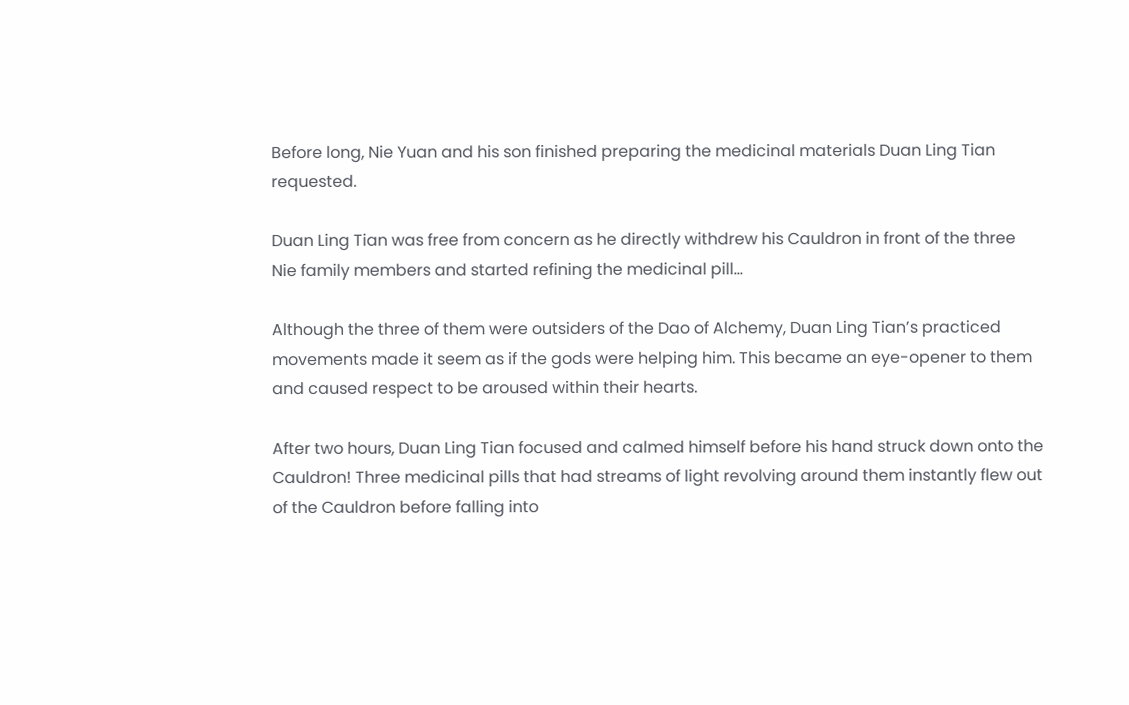Before long, Nie Yuan and his son finished preparing the medicinal materials Duan Ling Tian requested.

Duan Ling Tian was free from concern as he directly withdrew his Cauldron in front of the three Nie family members and started refining the medicinal pill…

Although the three of them were outsiders of the Dao of Alchemy, Duan Ling Tian’s practiced movements made it seem as if the gods were helping him. This became an eye-opener to them and caused respect to be aroused within their hearts.

After two hours, Duan Ling Tian focused and calmed himself before his hand struck down onto the Cauldron! Three medicinal pills that had streams of light revolving around them instantly flew out of the Cauldron before falling into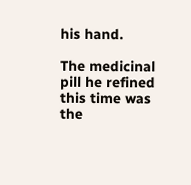his hand.

The medicinal pill he refined this time was the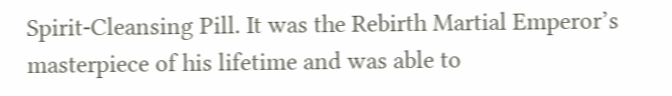Spirit-Cleansing Pill. It was the Rebirth Martial Emperor’s masterpiece of his lifetime and was able to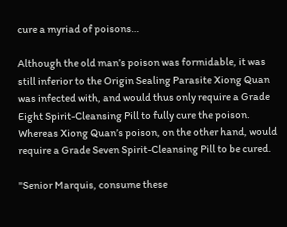cure a myriad of poisons…

Although the old man’s poison was formidable, it was still inferior to the Origin Sealing Parasite Xiong Quan was infected with, and would thus only require a Grade Eight Spirit-Cleansing Pill to fully cure the poison. Whereas Xiong Quan’s poison, on the other hand, would require a Grade Seven Spirit-Cleansing Pill to be cured.

"Senior Marquis, consume these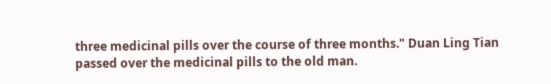three medicinal pills over the course of three months." Duan Ling Tian passed over the medicinal pills to the old man.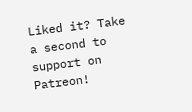Liked it? Take a second to support on Patreon!